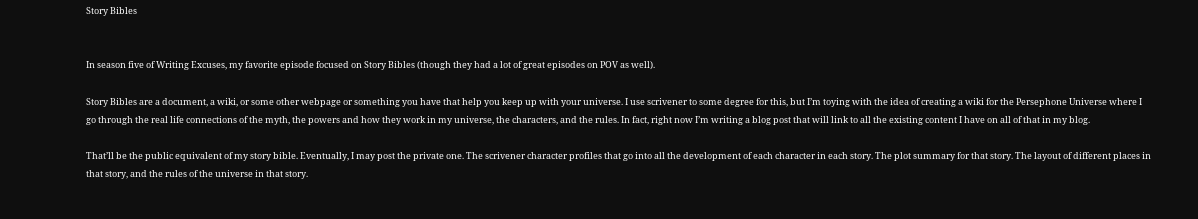Story Bibles


In season five of Writing Excuses, my favorite episode focused on Story Bibles (though they had a lot of great episodes on POV as well).

Story Bibles are a document, a wiki, or some other webpage or something you have that help you keep up with your universe. I use scrivener to some degree for this, but I’m toying with the idea of creating a wiki for the Persephone Universe where I go through the real life connections of the myth, the powers and how they work in my universe, the characters, and the rules. In fact, right now I’m writing a blog post that will link to all the existing content I have on all of that in my blog.

That’ll be the public equivalent of my story bible. Eventually, I may post the private one. The scrivener character profiles that go into all the development of each character in each story. The plot summary for that story. The layout of different places in that story, and the rules of the universe in that story.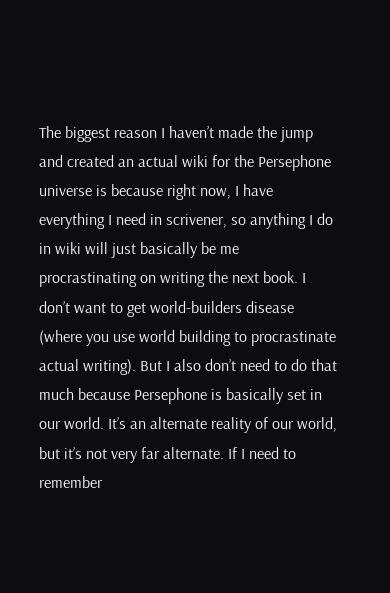The biggest reason I haven’t made the jump and created an actual wiki for the Persephone universe is because right now, I have everything I need in scrivener, so anything I do in wiki will just basically be me procrastinating on writing the next book. I don’t want to get world-builders disease (where you use world building to procrastinate actual writing). But I also don’t need to do that much because Persephone is basically set in our world. It’s an alternate reality of our world, but it’s not very far alternate. If I need to remember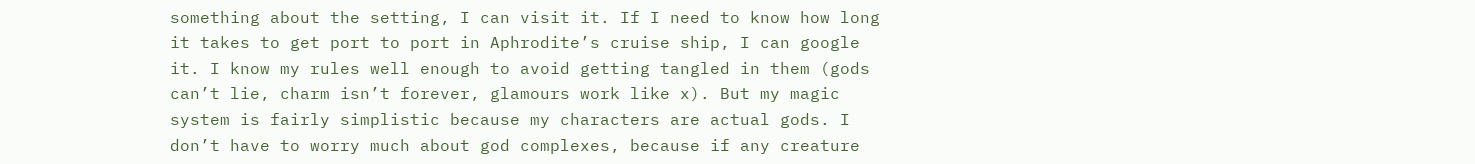something about the setting, I can visit it. If I need to know how long it takes to get port to port in Aphrodite’s cruise ship, I can google it. I know my rules well enough to avoid getting tangled in them (gods can’t lie, charm isn’t forever, glamours work like x). But my magic system is fairly simplistic because my characters are actual gods. I don’t have to worry much about god complexes, because if any creature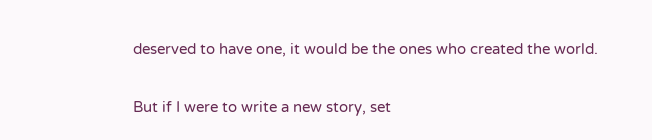deserved to have one, it would be the ones who created the world.

But if I were to write a new story, set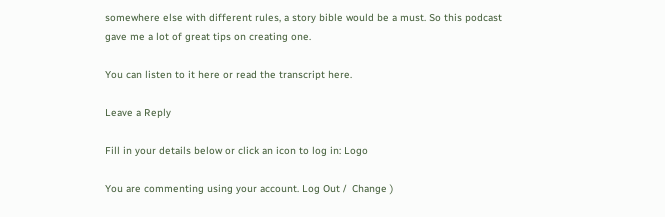somewhere else with different rules, a story bible would be a must. So this podcast gave me a lot of great tips on creating one.

You can listen to it here or read the transcript here.

Leave a Reply

Fill in your details below or click an icon to log in: Logo

You are commenting using your account. Log Out /  Change )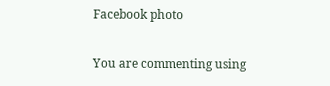Facebook photo

You are commenting using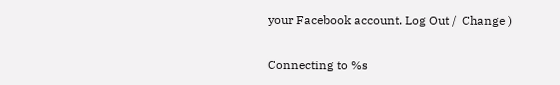your Facebook account. Log Out /  Change )

Connecting to %s